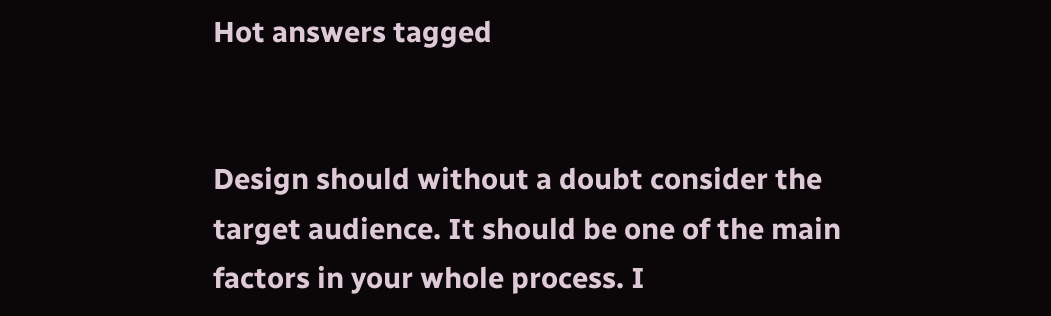Hot answers tagged


Design should without a doubt consider the target audience. It should be one of the main factors in your whole process. I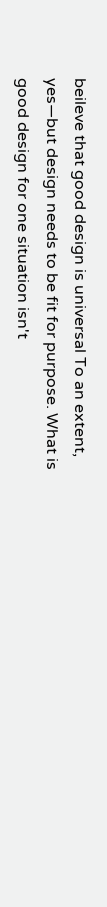beileve that good design is universal To an extent, yes—but design needs to be fit for purpose. What is good design for one situation isn't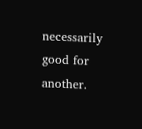necessarily good for another.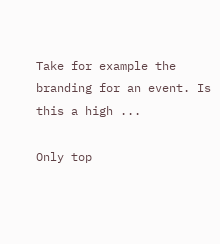Take for example the branding for an event. Is this a high ...

Only top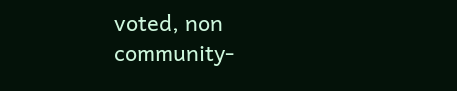voted, non community-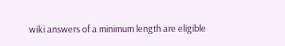wiki answers of a minimum length are eligible